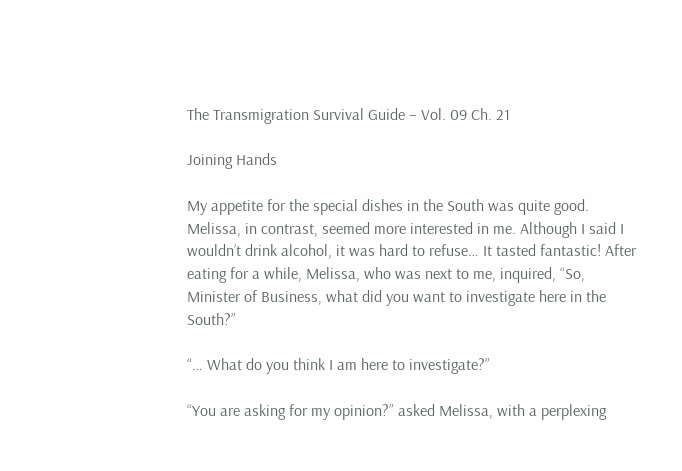The Transmigration Survival Guide – Vol. 09 Ch. 21

Joining Hands

My appetite for the special dishes in the South was quite good. Melissa, in contrast, seemed more interested in me. Although I said I wouldn’t drink alcohol, it was hard to refuse… It tasted fantastic! After eating for a while, Melissa, who was next to me, inquired, “So, Minister of Business, what did you want to investigate here in the South?”

“… What do you think I am here to investigate?”

“You are asking for my opinion?” asked Melissa, with a perplexing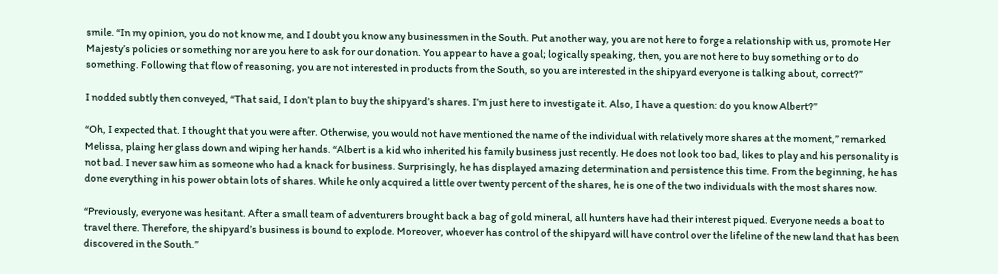smile. “In my opinion, you do not know me, and I doubt you know any businessmen in the South. Put another way, you are not here to forge a relationship with us, promote Her Majesty’s policies or something nor are you here to ask for our donation. You appear to have a goal; logically speaking, then, you are not here to buy something or to do something. Following that flow of reasoning, you are not interested in products from the South, so you are interested in the shipyard everyone is talking about, correct?”

I nodded subtly then conveyed, “That said, I don’t plan to buy the shipyard’s shares. I’m just here to investigate it. Also, I have a question: do you know Albert?”

“Oh, I expected that. I thought that you were after. Otherwise, you would not have mentioned the name of the individual with relatively more shares at the moment,” remarked Melissa, plaing her glass down and wiping her hands. “Albert is a kid who inherited his family business just recently. He does not look too bad, likes to play and his personality is not bad. I never saw him as someone who had a knack for business. Surprisingly, he has displayed amazing determination and persistence this time. From the beginning, he has done everything in his power obtain lots of shares. While he only acquired a little over twenty percent of the shares, he is one of the two individuals with the most shares now.

“Previously, everyone was hesitant. After a small team of adventurers brought back a bag of gold mineral, all hunters have had their interest piqued. Everyone needs a boat to travel there. Therefore, the shipyard’s business is bound to explode. Moreover, whoever has control of the shipyard will have control over the lifeline of the new land that has been discovered in the South.”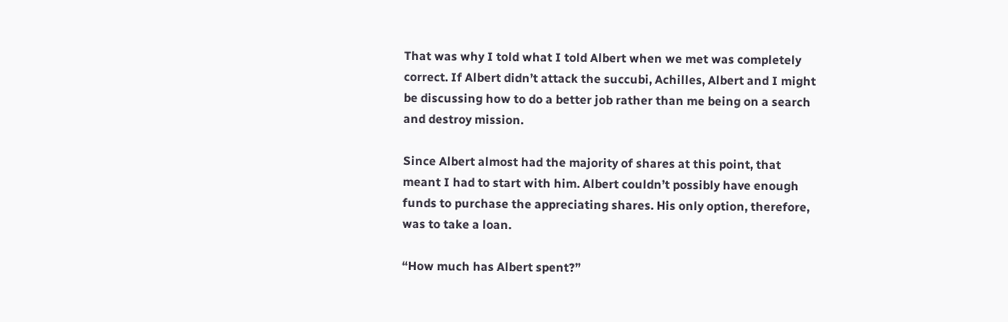That was why I told what I told Albert when we met was completely correct. If Albert didn’t attack the succubi, Achilles, Albert and I might be discussing how to do a better job rather than me being on a search and destroy mission.

Since Albert almost had the majority of shares at this point, that meant I had to start with him. Albert couldn’t possibly have enough funds to purchase the appreciating shares. His only option, therefore, was to take a loan.

“How much has Albert spent?”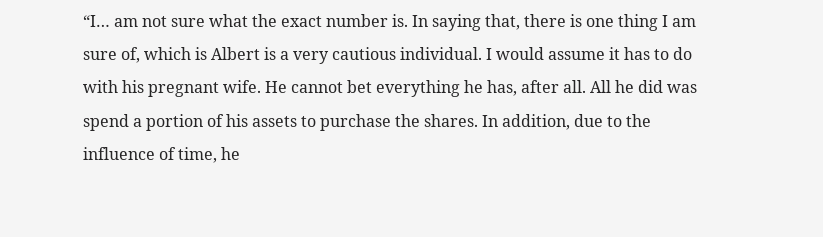“I… am not sure what the exact number is. In saying that, there is one thing I am sure of, which is Albert is a very cautious individual. I would assume it has to do with his pregnant wife. He cannot bet everything he has, after all. All he did was spend a portion of his assets to purchase the shares. In addition, due to the influence of time, he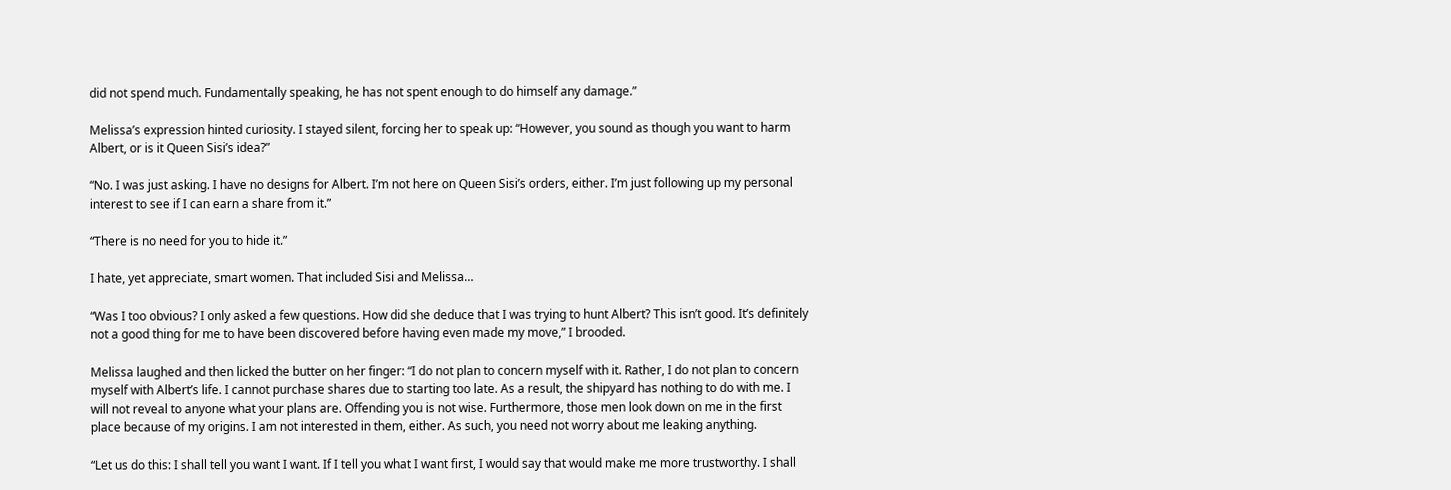did not spend much. Fundamentally speaking, he has not spent enough to do himself any damage.”

Melissa’s expression hinted curiosity. I stayed silent, forcing her to speak up: “However, you sound as though you want to harm Albert, or is it Queen Sisi’s idea?”

“No. I was just asking. I have no designs for Albert. I’m not here on Queen Sisi’s orders, either. I’m just following up my personal interest to see if I can earn a share from it.”

“There is no need for you to hide it.”

I hate, yet appreciate, smart women. That included Sisi and Melissa…

“Was I too obvious? I only asked a few questions. How did she deduce that I was trying to hunt Albert? This isn’t good. It’s definitely not a good thing for me to have been discovered before having even made my move,” I brooded.

Melissa laughed and then licked the butter on her finger: “I do not plan to concern myself with it. Rather, I do not plan to concern myself with Albert’s life. I cannot purchase shares due to starting too late. As a result, the shipyard has nothing to do with me. I will not reveal to anyone what your plans are. Offending you is not wise. Furthermore, those men look down on me in the first place because of my origins. I am not interested in them, either. As such, you need not worry about me leaking anything.

“Let us do this: I shall tell you want I want. If I tell you what I want first, I would say that would make me more trustworthy. I shall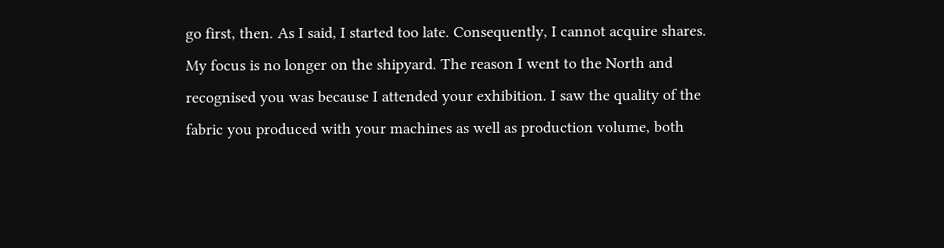go first, then. As I said, I started too late. Consequently, I cannot acquire shares. My focus is no longer on the shipyard. The reason I went to the North and recognised you was because I attended your exhibition. I saw the quality of the fabric you produced with your machines as well as production volume, both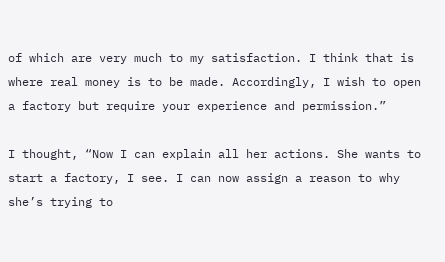of which are very much to my satisfaction. I think that is where real money is to be made. Accordingly, I wish to open a factory but require your experience and permission.”

I thought, “Now I can explain all her actions. She wants to start a factory, I see. I can now assign a reason to why she’s trying to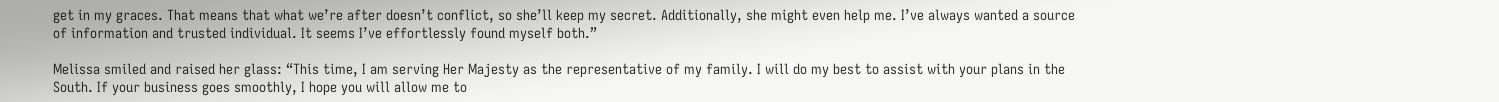get in my graces. That means that what we’re after doesn’t conflict, so she’ll keep my secret. Additionally, she might even help me. I’ve always wanted a source of information and trusted individual. It seems I’ve effortlessly found myself both.”

Melissa smiled and raised her glass: “This time, I am serving Her Majesty as the representative of my family. I will do my best to assist with your plans in the South. If your business goes smoothly, I hope you will allow me to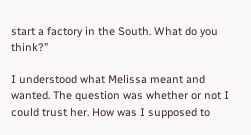start a factory in the South. What do you think?”

I understood what Melissa meant and wanted. The question was whether or not I could trust her. How was I supposed to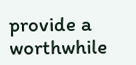provide a worthwhile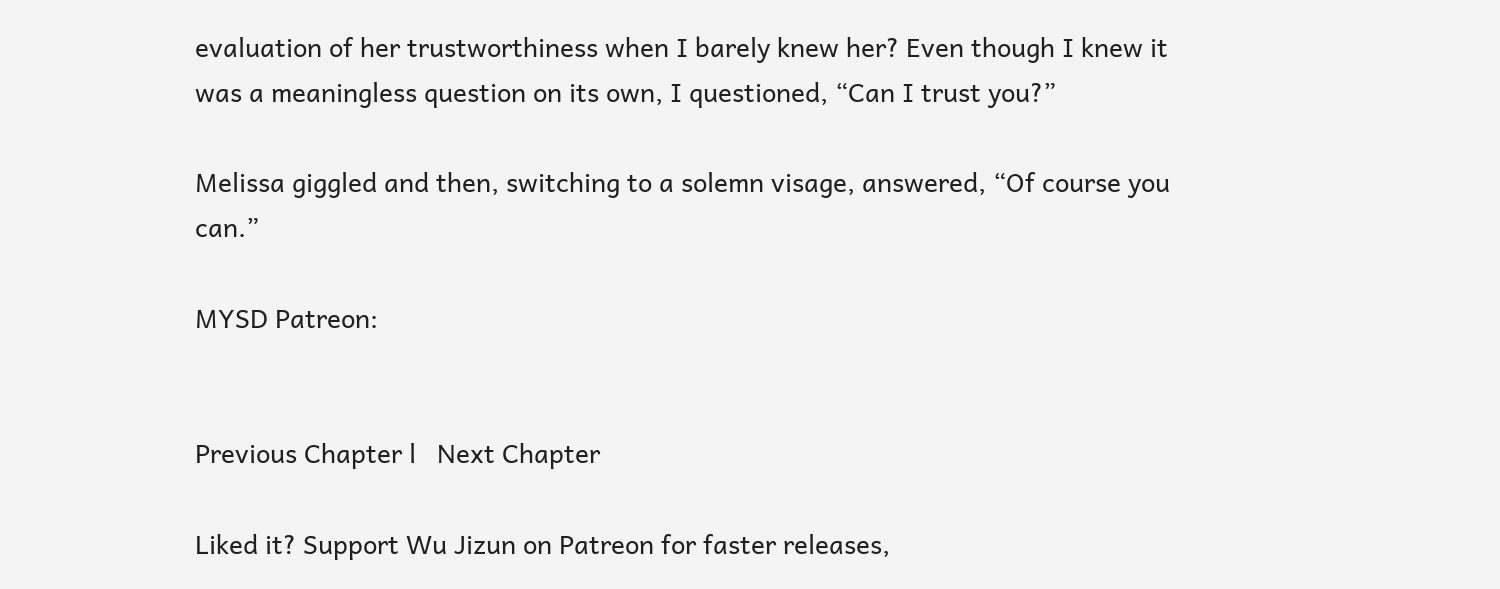evaluation of her trustworthiness when I barely knew her? Even though I knew it was a meaningless question on its own, I questioned, “Can I trust you?”

Melissa giggled and then, switching to a solemn visage, answered, “Of course you can.”

MYSD Patreon:


Previous Chapter l   Next Chapter

Liked it? Support Wu Jizun on Patreon for faster releases,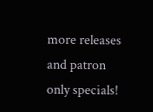more releases and patron only specials!